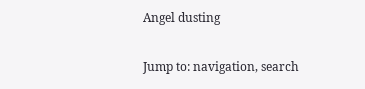Angel dusting

Jump to: navigation, search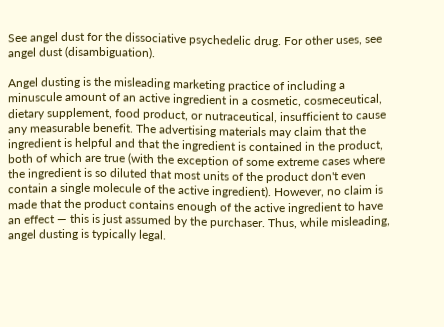See angel dust for the dissociative psychedelic drug. For other uses, see angel dust (disambiguation).

Angel dusting is the misleading marketing practice of including a minuscule amount of an active ingredient in a cosmetic, cosmeceutical, dietary supplement, food product, or nutraceutical, insufficient to cause any measurable benefit. The advertising materials may claim that the ingredient is helpful and that the ingredient is contained in the product, both of which are true (with the exception of some extreme cases where the ingredient is so diluted that most units of the product don't even contain a single molecule of the active ingredient). However, no claim is made that the product contains enough of the active ingredient to have an effect — this is just assumed by the purchaser. Thus, while misleading, angel dusting is typically legal.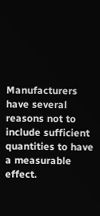Manufacturers have several reasons not to include sufficient quantities to have a measurable effect.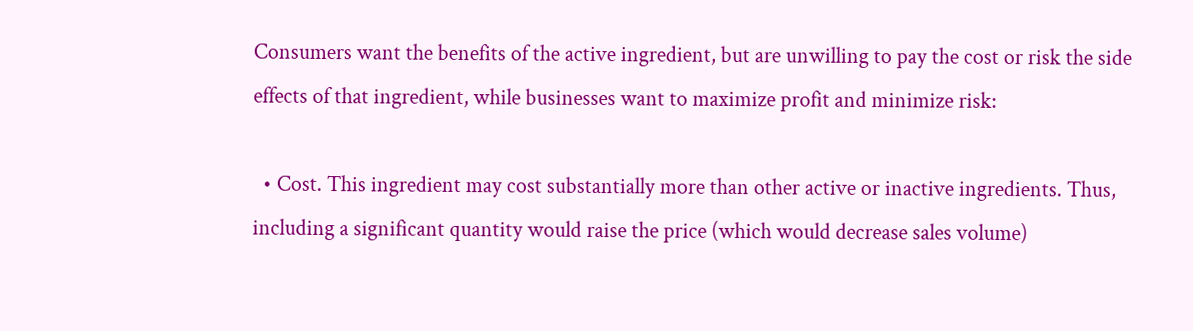Consumers want the benefits of the active ingredient, but are unwilling to pay the cost or risk the side effects of that ingredient, while businesses want to maximize profit and minimize risk:

  • Cost. This ingredient may cost substantially more than other active or inactive ingredients. Thus, including a significant quantity would raise the price (which would decrease sales volume)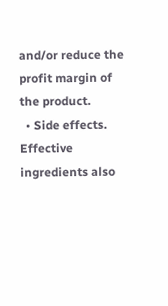and/or reduce the profit margin of the product.
  • Side effects. Effective ingredients also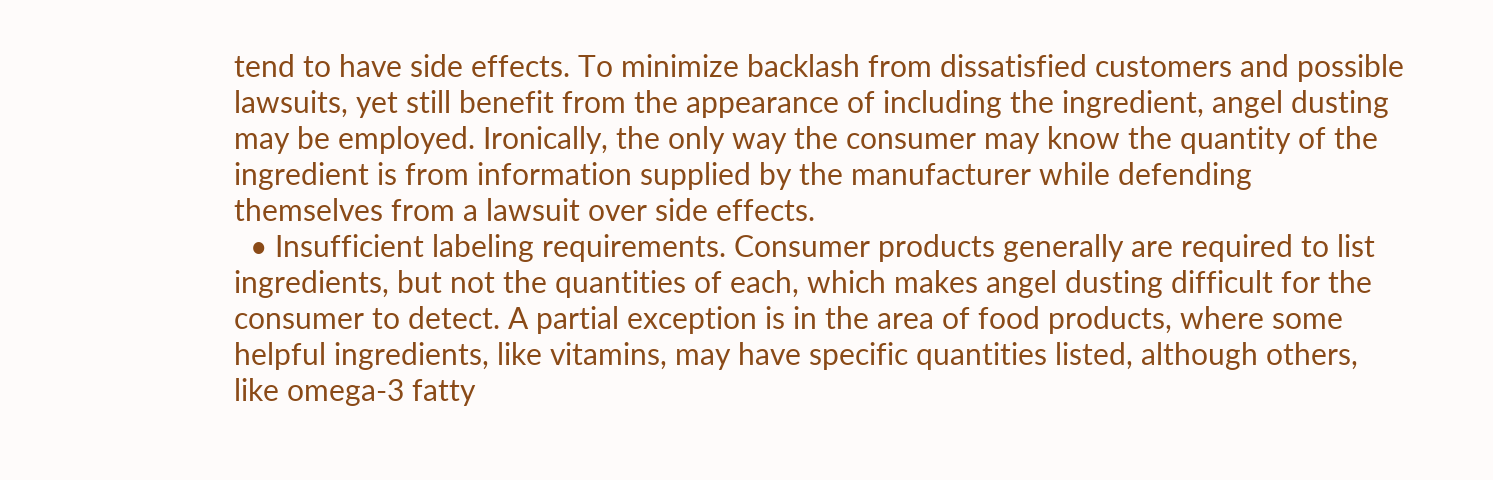tend to have side effects. To minimize backlash from dissatisfied customers and possible lawsuits, yet still benefit from the appearance of including the ingredient, angel dusting may be employed. Ironically, the only way the consumer may know the quantity of the ingredient is from information supplied by the manufacturer while defending themselves from a lawsuit over side effects.
  • Insufficient labeling requirements. Consumer products generally are required to list ingredients, but not the quantities of each, which makes angel dusting difficult for the consumer to detect. A partial exception is in the area of food products, where some helpful ingredients, like vitamins, may have specific quantities listed, although others, like omega-3 fatty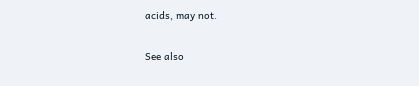acids, may not.

See also